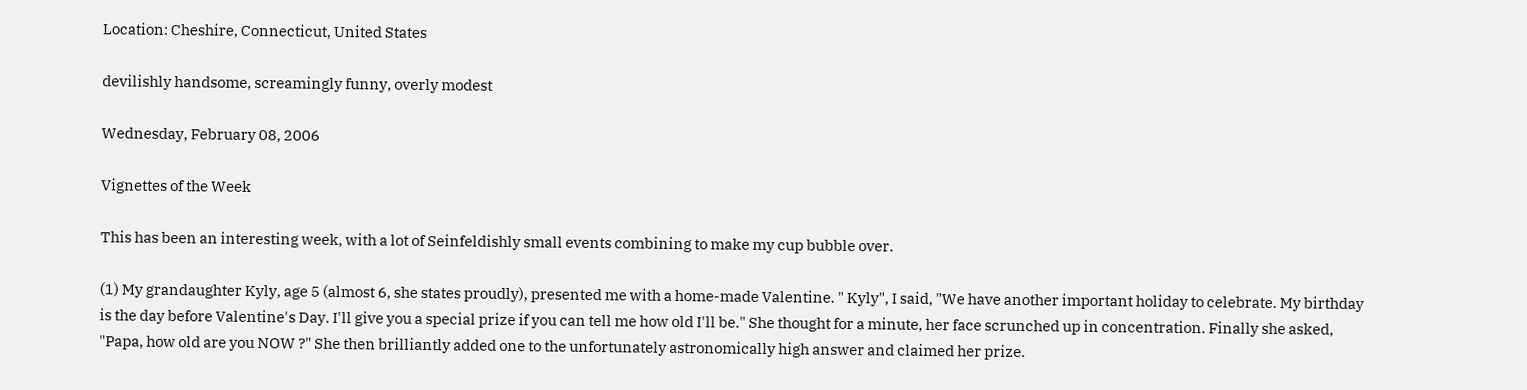Location: Cheshire, Connecticut, United States

devilishly handsome, screamingly funny, overly modest

Wednesday, February 08, 2006

Vignettes of the Week

This has been an interesting week, with a lot of Seinfeldishly small events combining to make my cup bubble over.

(1) My grandaughter Kyly, age 5 (almost 6, she states proudly), presented me with a home-made Valentine. " Kyly", I said, "We have another important holiday to celebrate. My birthday is the day before Valentine's Day. I'll give you a special prize if you can tell me how old I'll be." She thought for a minute, her face scrunched up in concentration. Finally she asked, "Papa, how old are you NOW ?" She then brilliantly added one to the unfortunately astronomically high answer and claimed her prize.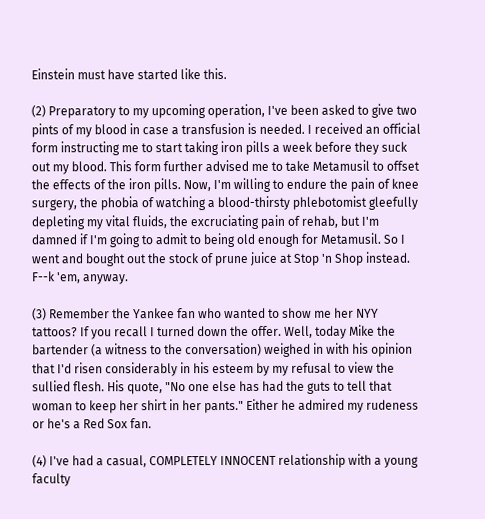Einstein must have started like this.

(2) Preparatory to my upcoming operation, I've been asked to give two pints of my blood in case a transfusion is needed. I received an official form instructing me to start taking iron pills a week before they suck out my blood. This form further advised me to take Metamusil to offset the effects of the iron pills. Now, I'm willing to endure the pain of knee surgery, the phobia of watching a blood-thirsty phlebotomist gleefully depleting my vital fluids, the excruciating pain of rehab, but I'm damned if I'm going to admit to being old enough for Metamusil. So I went and bought out the stock of prune juice at Stop 'n Shop instead. F--k 'em, anyway.

(3) Remember the Yankee fan who wanted to show me her NYY tattoos? If you recall I turned down the offer. Well, today Mike the bartender (a witness to the conversation) weighed in with his opinion that I'd risen considerably in his esteem by my refusal to view the sullied flesh. His quote, "No one else has had the guts to tell that woman to keep her shirt in her pants." Either he admired my rudeness or he's a Red Sox fan.

(4) I've had a casual, COMPLETELY INNOCENT relationship with a young faculty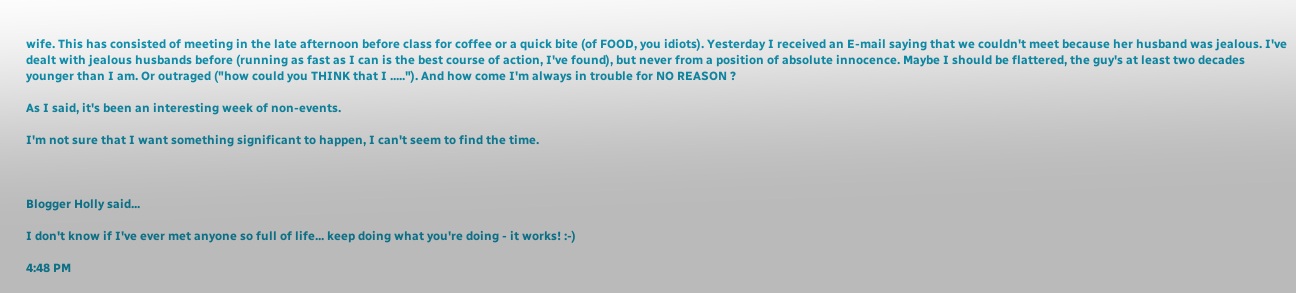wife. This has consisted of meeting in the late afternoon before class for coffee or a quick bite (of FOOD, you idiots). Yesterday I received an E-mail saying that we couldn't meet because her husband was jealous. I've dealt with jealous husbands before (running as fast as I can is the best course of action, I've found), but never from a position of absolute innocence. Maybe I should be flattered, the guy's at least two decades younger than I am. Or outraged ("how could you THINK that I ....."). And how come I'm always in trouble for NO REASON ?

As I said, it's been an interesting week of non-events.

I'm not sure that I want something significant to happen, I can't seem to find the time.



Blogger Holly said...

I don't know if I've ever met anyone so full of life... keep doing what you're doing - it works! :-)

4:48 PM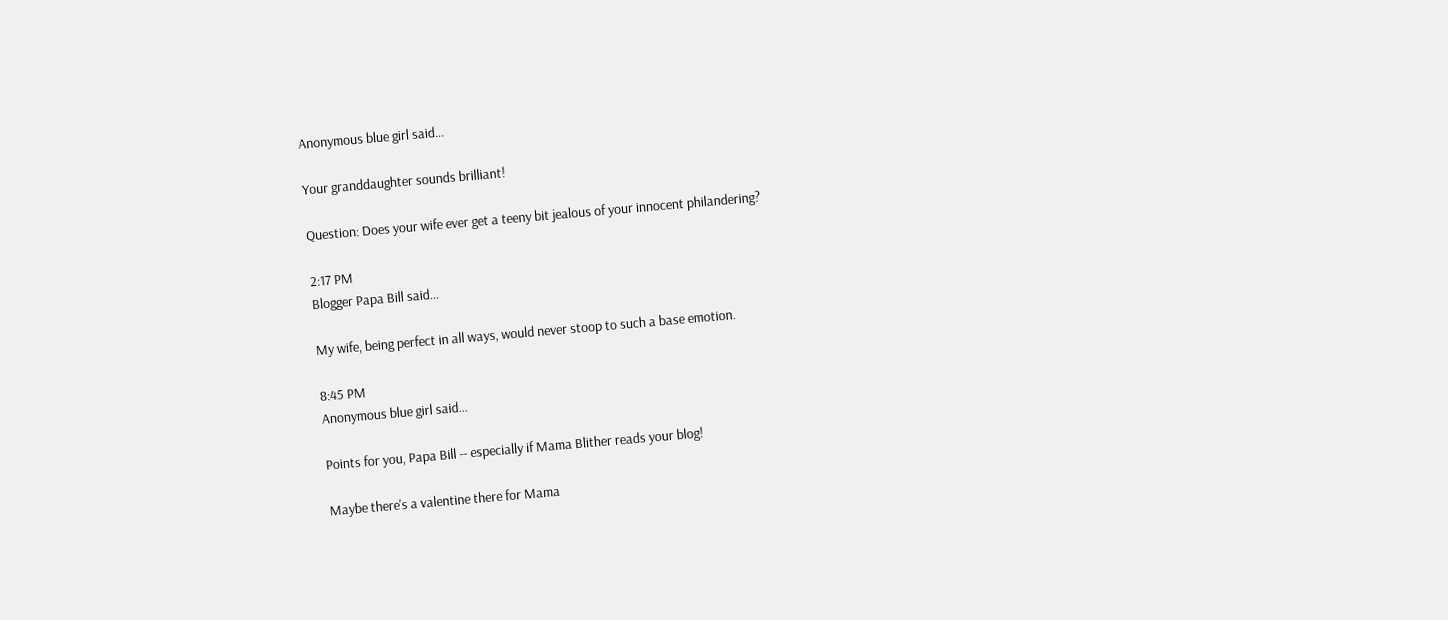Anonymous blue girl said...

Your granddaughter sounds brilliant!

Question: Does your wife ever get a teeny bit jealous of your innocent philandering?

2:17 PM
Blogger Papa Bill said...

My wife, being perfect in all ways, would never stoop to such a base emotion.

8:45 PM
Anonymous blue girl said...

Points for you, Papa Bill -- especially if Mama Blither reads your blog!

Maybe there's a valentine there for Mama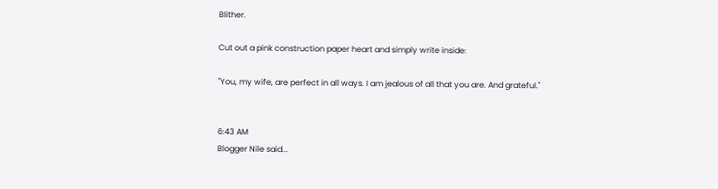Blither.

Cut out a pink construction paper heart and simply write inside:

"You, my wife, are perfect in all ways. I am jealous of all that you are. And grateful."


6:43 AM
Blogger Nile said...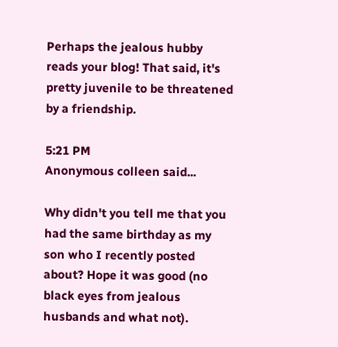Perhaps the jealous hubby reads your blog! That said, it's pretty juvenile to be threatened by a friendship.

5:21 PM
Anonymous colleen said...

Why didn't you tell me that you had the same birthday as my son who I recently posted about? Hope it was good (no black eyes from jealous husbands and what not).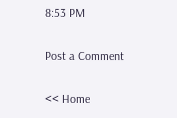8:53 PM

Post a Comment

<< Home